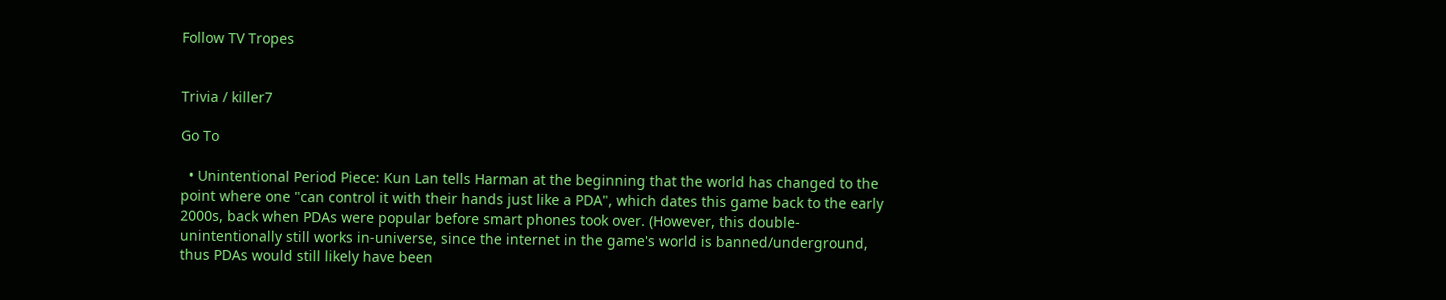Follow TV Tropes


Trivia / killer7

Go To

  • Unintentional Period Piece: Kun Lan tells Harman at the beginning that the world has changed to the point where one "can control it with their hands just like a PDA", which dates this game back to the early 2000s, back when PDAs were popular before smart phones took over. (However, this double-unintentionally still works in-universe, since the internet in the game's world is banned/underground, thus PDAs would still likely have been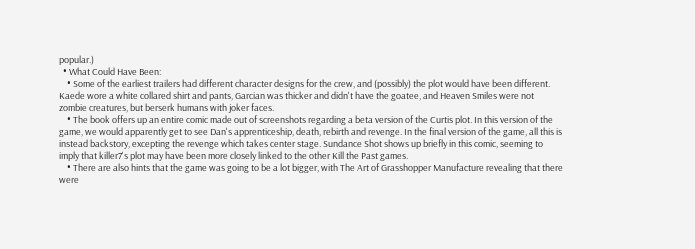popular.)
  • What Could Have Been:
    • Some of the earliest trailers had different character designs for the crew, and (possibly) the plot would have been different. Kaede wore a white collared shirt and pants, Garcian was thicker and didn't have the goatee, and Heaven Smiles were not zombie creatures, but berserk humans with joker faces.
    • The book offers up an entire comic made out of screenshots regarding a beta version of the Curtis plot. In this version of the game, we would apparently get to see Dan's apprenticeship, death, rebirth and revenge. In the final version of the game, all this is instead backstory, excepting the revenge which takes center stage. Sundance Shot shows up briefly in this comic, seeming to imply that killer7's plot may have been more closely linked to the other Kill the Past games.
    • There are also hints that the game was going to be a lot bigger, with The Art of Grasshopper Manufacture revealing that there were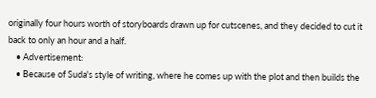originally four hours worth of storyboards drawn up for cutscenes, and they decided to cut it back to only an hour and a half.
    • Advertisement:
    • Because of Suda's style of writing, where he comes up with the plot and then builds the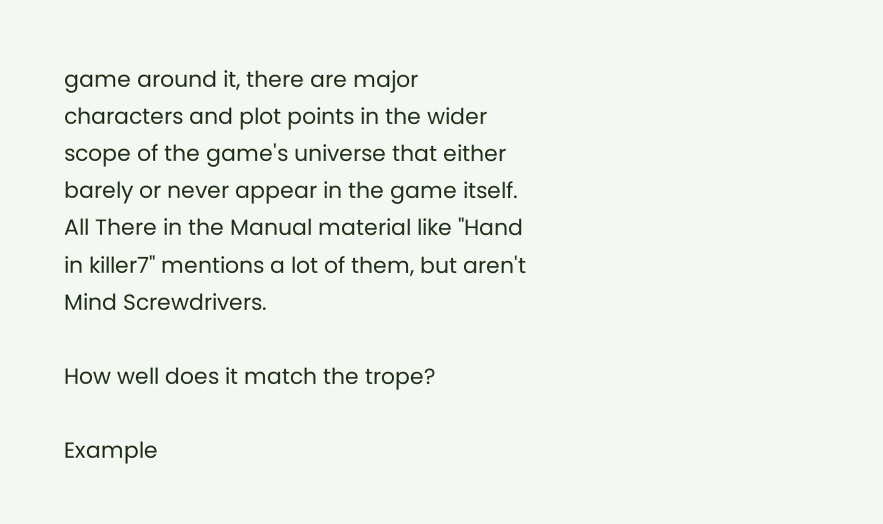game around it, there are major characters and plot points in the wider scope of the game's universe that either barely or never appear in the game itself. All There in the Manual material like "Hand in killer7" mentions a lot of them, but aren't Mind Screwdrivers.

How well does it match the trope?

Example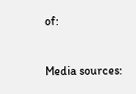of:


Media sources: